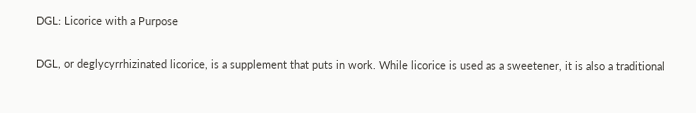DGL: Licorice with a Purpose

DGL, or deglycyrrhizinated licorice, is a supplement that puts in work. While licorice is used as a sweetener, it is also a traditional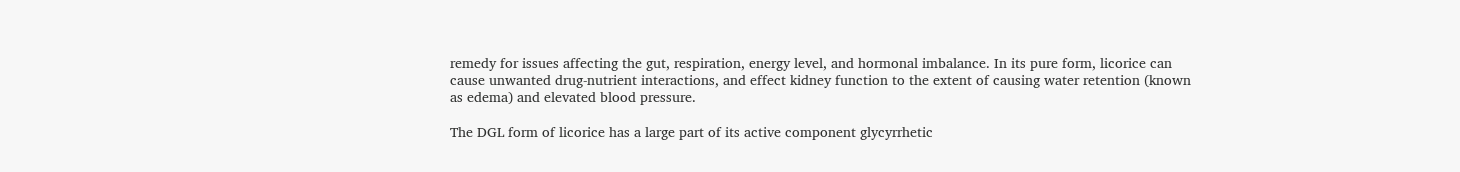remedy for issues affecting the gut, respiration, energy level, and hormonal imbalance. In its pure form, licorice can cause unwanted drug-nutrient interactions, and effect kidney function to the extent of causing water retention (known as edema) and elevated blood pressure.

The DGL form of licorice has a large part of its active component glycyrrhetic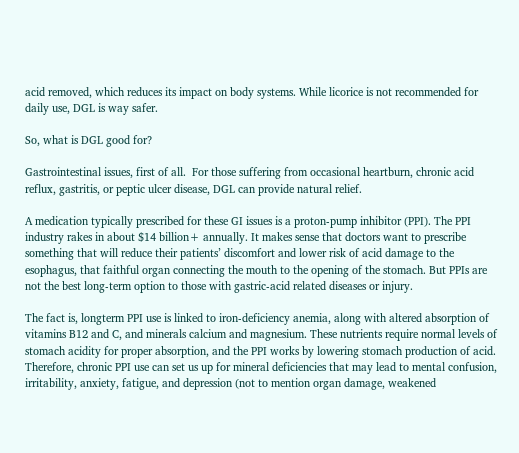acid removed, which reduces its impact on body systems. While licorice is not recommended for daily use, DGL is way safer.

So, what is DGL good for?

Gastrointestinal issues, first of all.  For those suffering from occasional heartburn, chronic acid reflux, gastritis, or peptic ulcer disease, DGL can provide natural relief.

A medication typically prescribed for these GI issues is a proton-pump inhibitor (PPI). The PPI industry rakes in about $14 billion+ annually. It makes sense that doctors want to prescribe something that will reduce their patients’ discomfort and lower risk of acid damage to the esophagus, that faithful organ connecting the mouth to the opening of the stomach. But PPIs are not the best long-term option to those with gastric-acid related diseases or injury.

The fact is, longterm PPI use is linked to iron-deficiency anemia, along with altered absorption of vitamins B12 and C, and minerals calcium and magnesium. These nutrients require normal levels of stomach acidity for proper absorption, and the PPI works by lowering stomach production of acid. Therefore, chronic PPI use can set us up for mineral deficiencies that may lead to mental confusion, irritability, anxiety, fatigue, and depression (not to mention organ damage, weakened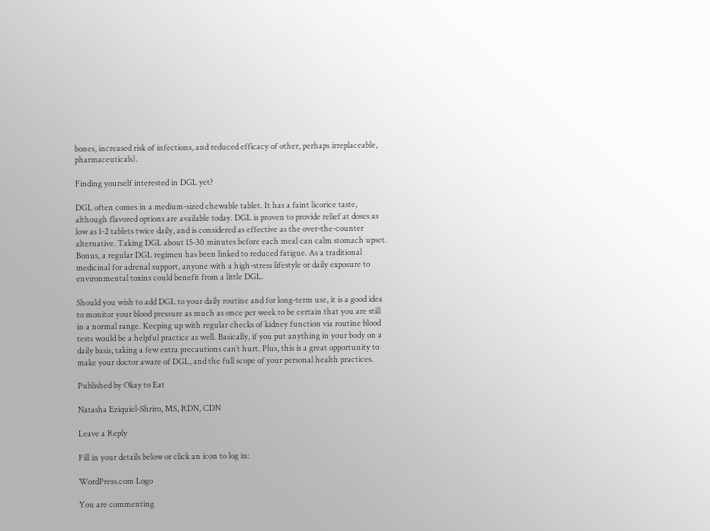bones, increased risk of infections, and reduced efficacy of other, perhaps irreplaceable, pharmaceuticals).

Finding yourself interested in DGL yet?

DGL often comes in a medium-sized chewable tablet. It has a faint licorice taste, although flavored options are available today. DGL is proven to provide relief at doses as low as 1-2 tablets twice daily, and is considered as effective as the over-the-counter alternative. Taking DGL about 15-30 minutes before each meal can calm stomach upset. Bonus, a regular DGL regimen has been linked to reduced fatigue. As a traditional medicinal for adrenal support, anyone with a high-stress lifestyle or daily exposure to environmental toxins could benefit from a little DGL.

Should you wish to add DGL to your daily routine and for long-term use, it is a good idea to monitor your blood pressure as much as once per week to be certain that you are still in a normal range. Keeping up with regular checks of kidney function via routine blood tests would be a helpful practice as well. Basically, if you put anything in your body on a daily basis, taking a few extra precautions can’t hurt. Plus, this is a great opportunity to make your doctor aware of DGL, and the full scope of your personal health practices.

Published by Okay to Eat

Natasha Eziquiel-Shriro, MS, RDN, CDN

Leave a Reply

Fill in your details below or click an icon to log in:

WordPress.com Logo

You are commenting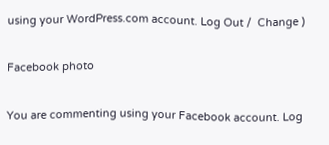using your WordPress.com account. Log Out /  Change )

Facebook photo

You are commenting using your Facebook account. Log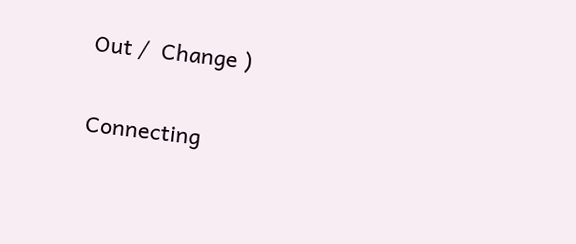Out /  Change )

Connecting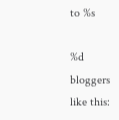to %s

%d bloggers like this: